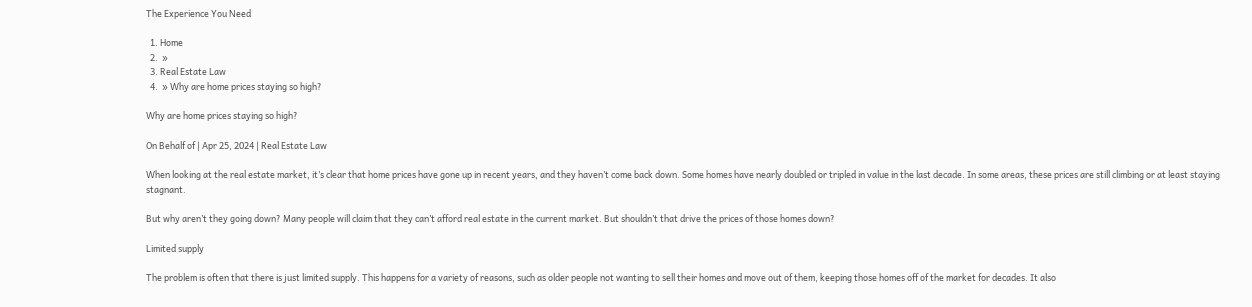The Experience You Need

  1. Home
  2.  »
  3. Real Estate Law
  4.  » Why are home prices staying so high?

Why are home prices staying so high?

On Behalf of | Apr 25, 2024 | Real Estate Law

When looking at the real estate market, it’s clear that home prices have gone up in recent years, and they haven’t come back down. Some homes have nearly doubled or tripled in value in the last decade. In some areas, these prices are still climbing or at least staying stagnant.

But why aren’t they going down? Many people will claim that they can’t afford real estate in the current market. But shouldn’t that drive the prices of those homes down?

Limited supply

The problem is often that there is just limited supply. This happens for a variety of reasons, such as older people not wanting to sell their homes and move out of them, keeping those homes off of the market for decades. It also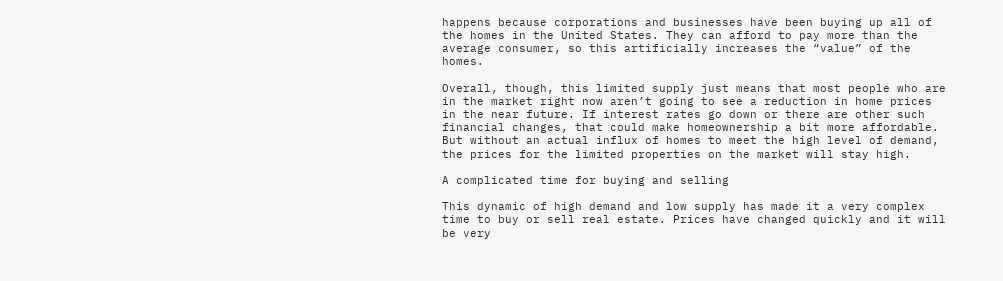happens because corporations and businesses have been buying up all of the homes in the United States. They can afford to pay more than the average consumer, so this artificially increases the “value” of the homes.

Overall, though, this limited supply just means that most people who are in the market right now aren’t going to see a reduction in home prices in the near future. If interest rates go down or there are other such financial changes, that could make homeownership a bit more affordable. But without an actual influx of homes to meet the high level of demand, the prices for the limited properties on the market will stay high.

A complicated time for buying and selling

This dynamic of high demand and low supply has made it a very complex time to buy or sell real estate. Prices have changed quickly and it will be very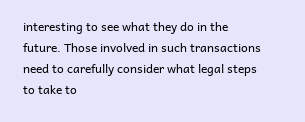interesting to see what they do in the future. Those involved in such transactions need to carefully consider what legal steps to take to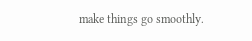make things go smoothly.